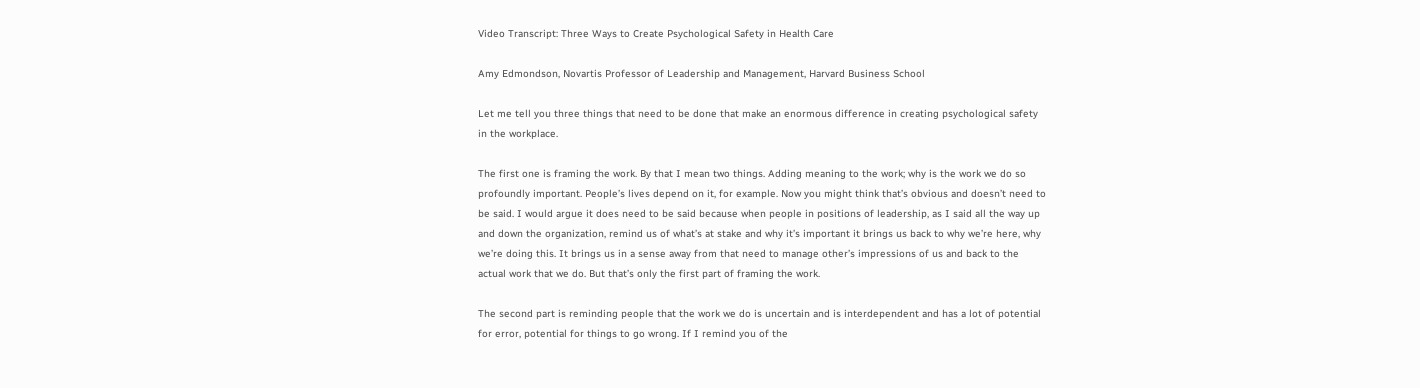Video Transcript: Three Ways to Create Psychological Safety in Health Care

Amy Edmondson, Novartis Professor of Leadership and Management, Harvard Business School

Let me tell you three things that need to be done that make an enormous difference in creating psychological safety in the workplace.

The first one is framing the work. By that I mean two things. Adding meaning to the work; why is the work we do so profoundly important. People’s lives depend on it, for example. Now you might think that’s obvious and doesn’t need to be said. I would argue it does need to be said because when people in positions of leadership, as I said all the way up and down the organization, remind us of what’s at stake and why it’s important it brings us back to why we’re here, why we’re doing this. It brings us in a sense away from that need to manage other’s impressions of us and back to the actual work that we do. But that’s only the first part of framing the work.

The second part is reminding people that the work we do is uncertain and is interdependent and has a lot of potential for error, potential for things to go wrong. If I remind you of the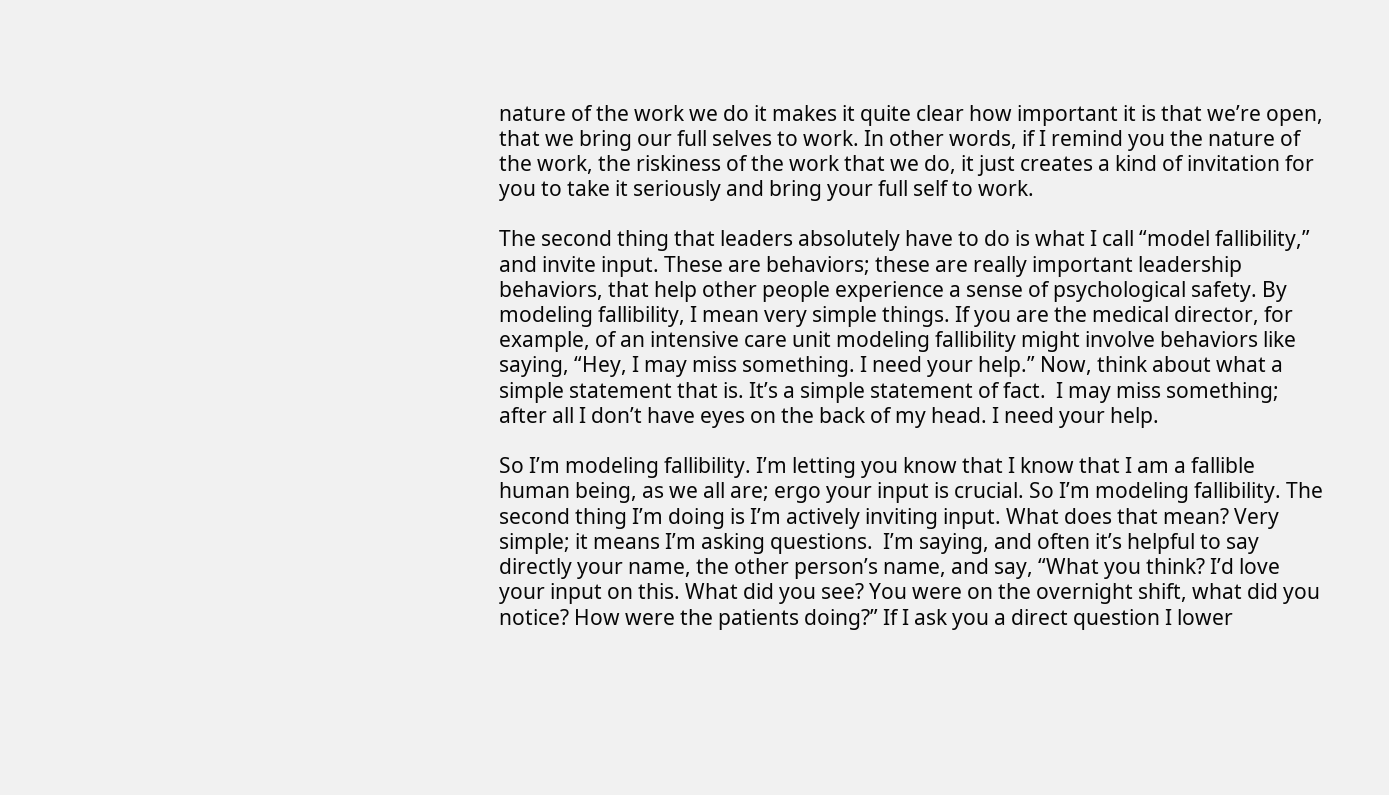nature of the work we do it makes it quite clear how important it is that we’re open, that we bring our full selves to work. In other words, if I remind you the nature of the work, the riskiness of the work that we do, it just creates a kind of invitation for you to take it seriously and bring your full self to work.

The second thing that leaders absolutely have to do is what I call “model fallibility,” and invite input. These are behaviors; these are really important leadership behaviors, that help other people experience a sense of psychological safety. By modeling fallibility, I mean very simple things. If you are the medical director, for example, of an intensive care unit modeling fallibility might involve behaviors like saying, “Hey, I may miss something. I need your help.” Now, think about what a simple statement that is. It’s a simple statement of fact.  I may miss something; after all I don’t have eyes on the back of my head. I need your help.

So I’m modeling fallibility. I’m letting you know that I know that I am a fallible human being, as we all are; ergo your input is crucial. So I’m modeling fallibility. The second thing I’m doing is I’m actively inviting input. What does that mean? Very simple; it means I’m asking questions.  I’m saying, and often it’s helpful to say directly your name, the other person’s name, and say, “What you think? I’d love your input on this. What did you see? You were on the overnight shift, what did you notice? How were the patients doing?” If I ask you a direct question I lower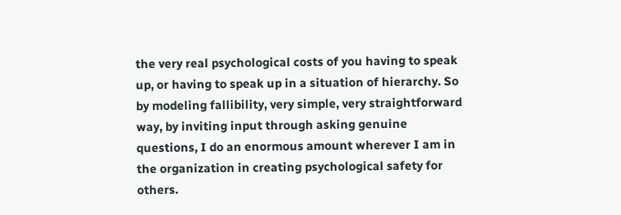the very real psychological costs of you having to speak up, or having to speak up in a situation of hierarchy. So by modeling fallibility, very simple, very straightforward way, by inviting input through asking genuine questions, I do an enormous amount wherever I am in the organization in creating psychological safety for others.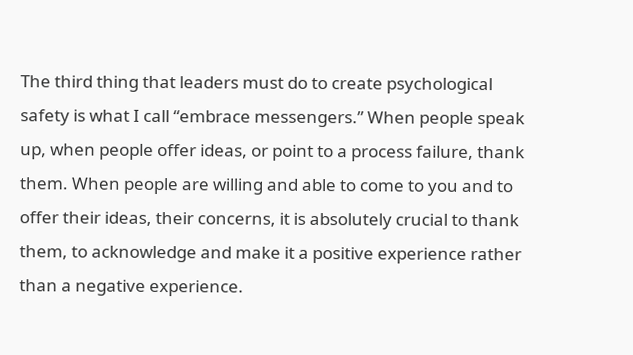The third thing that leaders must do to create psychological safety is what I call “embrace messengers.” When people speak up, when people offer ideas, or point to a process failure, thank them. When people are willing and able to come to you and to offer their ideas, their concerns, it is absolutely crucial to thank them, to acknowledge and make it a positive experience rather than a negative experience.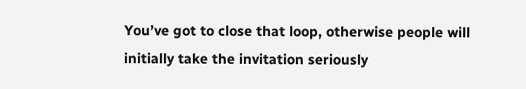You’ve got to close that loop, otherwise people will initially take the invitation seriously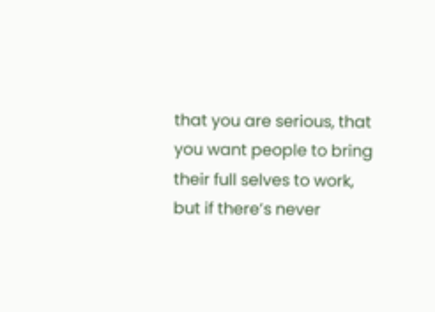that you are serious, that you want people to bring their full selves to work, but if there’s never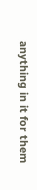anything in it for them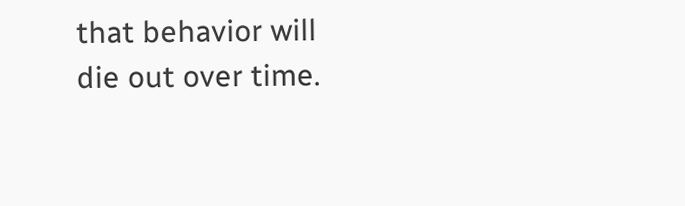that behavior will die out over time.